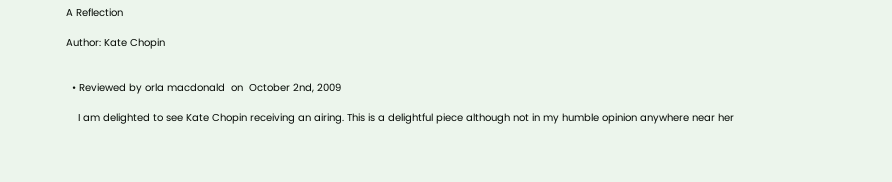A Reflection

Author: Kate Chopin


  • Reviewed by orla macdonald  on  October 2nd, 2009

    I am delighted to see Kate Chopin receiving an airing. This is a delightful piece although not in my humble opinion anywhere near her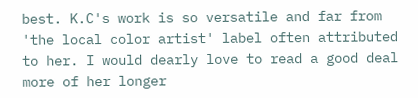best. K.C's work is so versatile and far from 'the local color artist' label often attributed to her. I would dearly love to read a good deal more of her longer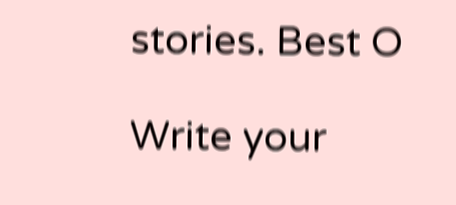stories. Best O

Write your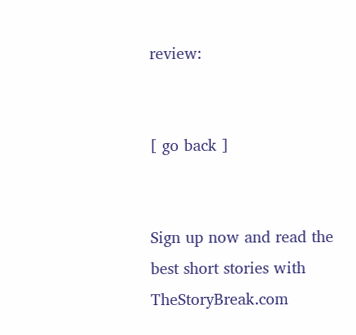review:


[ go back ]


Sign up now and read the best short stories with TheStoryBreak.com